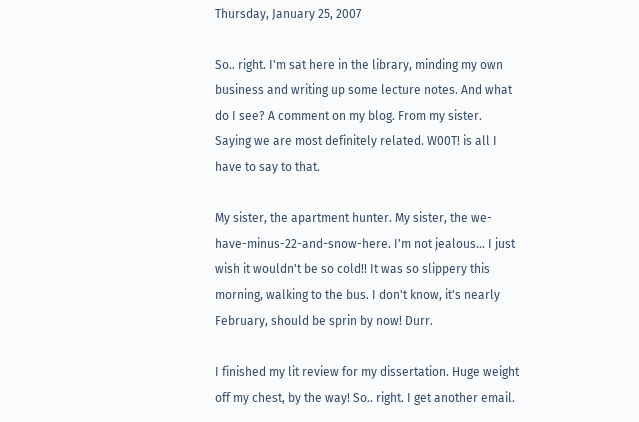Thursday, January 25, 2007

So.. right. I'm sat here in the library, minding my own business and writing up some lecture notes. And what do I see? A comment on my blog. From my sister. Saying we are most definitely related. W00T! is all I have to say to that.

My sister, the apartment hunter. My sister, the we-have-minus-22-and-snow-here. I'm not jealous... I just wish it wouldn't be so cold!! It was so slippery this morning, walking to the bus. I don't know, it's nearly February, should be sprin by now! Durr.

I finished my lit review for my dissertation. Huge weight off my chest, by the way! So.. right. I get another email.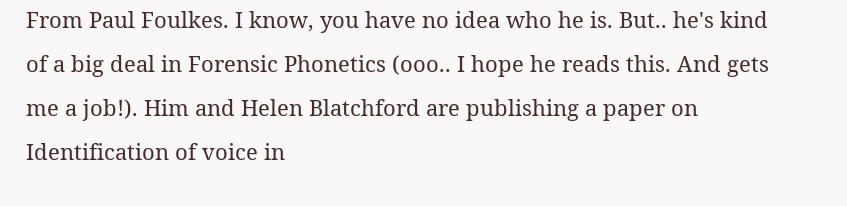From Paul Foulkes. I know, you have no idea who he is. But.. he's kind of a big deal in Forensic Phonetics (ooo.. I hope he reads this. And gets me a job!). Him and Helen Blatchford are publishing a paper on Identification of voice in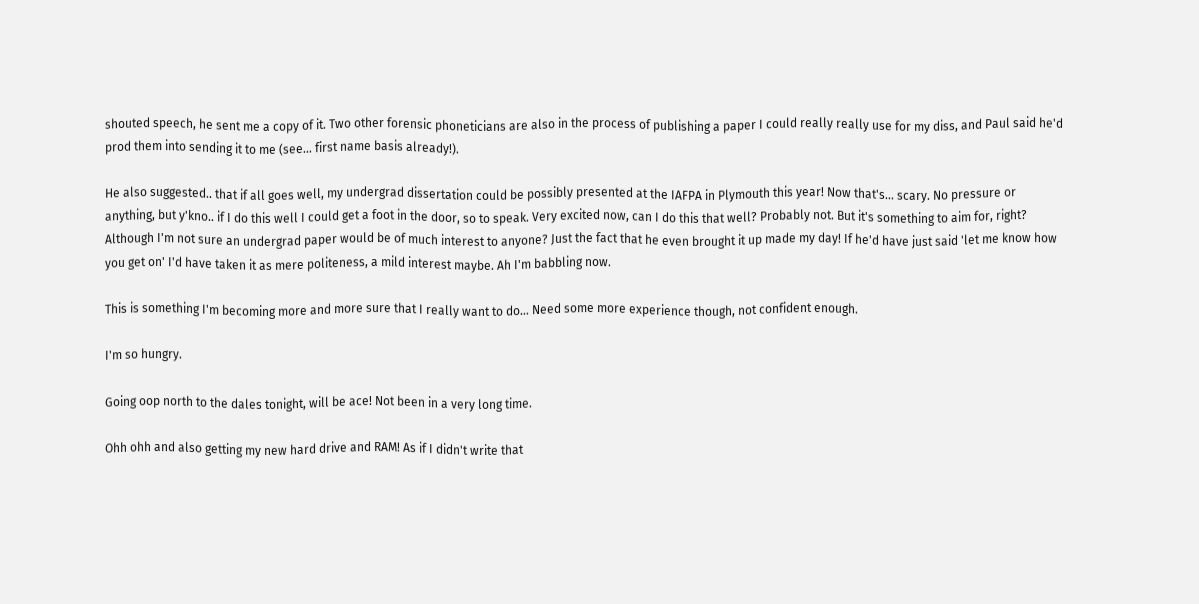shouted speech, he sent me a copy of it. Two other forensic phoneticians are also in the process of publishing a paper I could really really use for my diss, and Paul said he'd prod them into sending it to me (see... first name basis already!).

He also suggested.. that if all goes well, my undergrad dissertation could be possibly presented at the IAFPA in Plymouth this year! Now that's... scary. No pressure or anything, but y'kno.. if I do this well I could get a foot in the door, so to speak. Very excited now, can I do this that well? Probably not. But it's something to aim for, right? Although I'm not sure an undergrad paper would be of much interest to anyone? Just the fact that he even brought it up made my day! If he'd have just said 'let me know how you get on' I'd have taken it as mere politeness, a mild interest maybe. Ah I'm babbling now.

This is something I'm becoming more and more sure that I really want to do... Need some more experience though, not confident enough.

I'm so hungry.

Going oop north to the dales tonight, will be ace! Not been in a very long time.

Ohh ohh and also getting my new hard drive and RAM! As if I didn't write that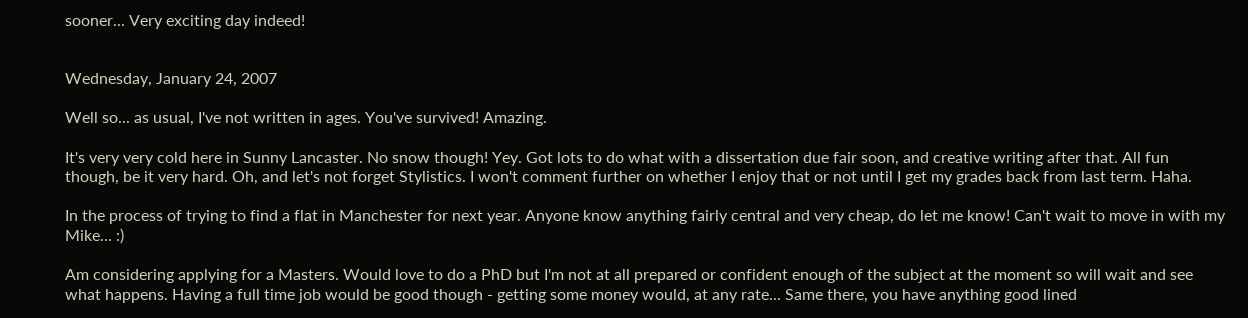sooner... Very exciting day indeed!


Wednesday, January 24, 2007

Well so... as usual, I've not written in ages. You've survived! Amazing.

It's very very cold here in Sunny Lancaster. No snow though! Yey. Got lots to do what with a dissertation due fair soon, and creative writing after that. All fun though, be it very hard. Oh, and let's not forget Stylistics. I won't comment further on whether I enjoy that or not until I get my grades back from last term. Haha.

In the process of trying to find a flat in Manchester for next year. Anyone know anything fairly central and very cheap, do let me know! Can't wait to move in with my Mike... :)

Am considering applying for a Masters. Would love to do a PhD but I'm not at all prepared or confident enough of the subject at the moment so will wait and see what happens. Having a full time job would be good though - getting some money would, at any rate... Same there, you have anything good lined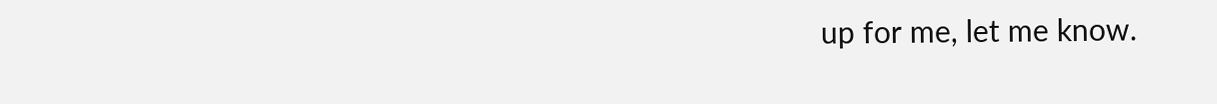up for me, let me know.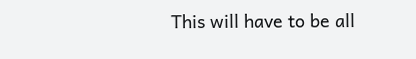This will have to be all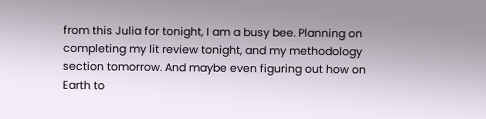from this Julia for tonight, I am a busy bee. Planning on completing my lit review tonight, and my methodology section tomorrow. And maybe even figuring out how on Earth to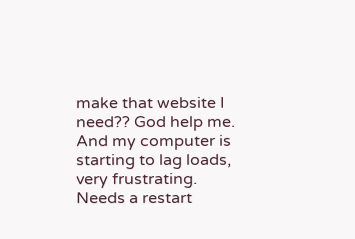make that website I need?? God help me. And my computer is starting to lag loads, very frustrating. Needs a restart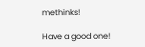methinks!

Have a good one!